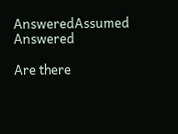AnsweredAssumed Answered

Are there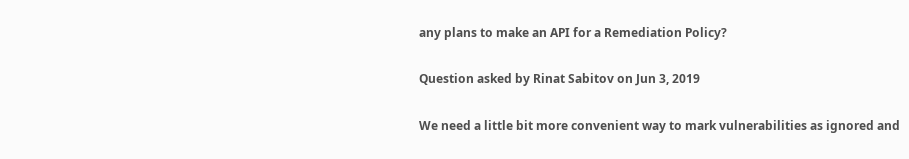any plans to make an API for a Remediation Policy?

Question asked by Rinat Sabitov on Jun 3, 2019

We need a little bit more convenient way to mark vulnerabilities as ignored and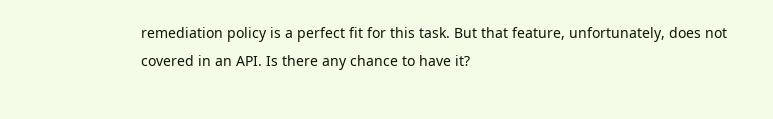remediation policy is a perfect fit for this task. But that feature, unfortunately, does not covered in an API. Is there any chance to have it?